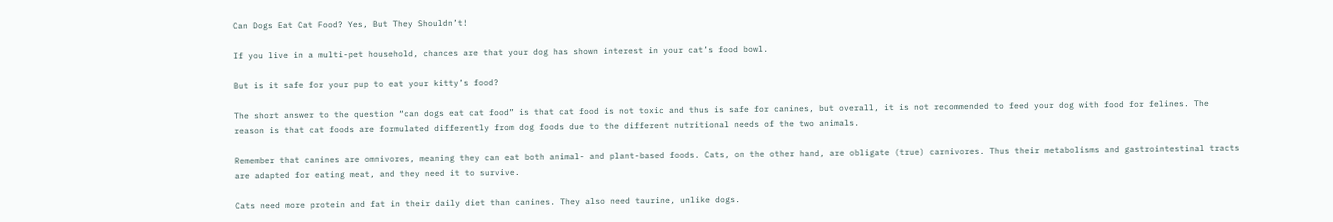Can Dogs Eat Cat Food? Yes, But They Shouldn’t!

If you live in a multi-pet household, chances are that your dog has shown interest in your cat’s food bowl.

But is it safe for your pup to eat your kitty’s food?

The short answer to the question “can dogs eat cat food” is that cat food is not toxic and thus is safe for canines, but overall, it is not recommended to feed your dog with food for felines. The reason is that cat foods are formulated differently from dog foods due to the different nutritional needs of the two animals.

Remember that canines are omnivores, meaning they can eat both animal- and plant-based foods. Cats, on the other hand, are obligate (true) carnivores. Thus their metabolisms and gastrointestinal tracts are adapted for eating meat, and they need it to survive.

Cats need more protein and fat in their daily diet than canines. They also need taurine, unlike dogs.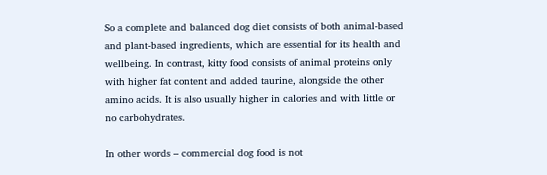So a complete and balanced dog diet consists of both animal-based and plant-based ingredients, which are essential for its health and wellbeing. In contrast, kitty food consists of animal proteins only with higher fat content and added taurine, alongside the other amino acids. It is also usually higher in calories and with little or no carbohydrates.

In other words – commercial dog food is not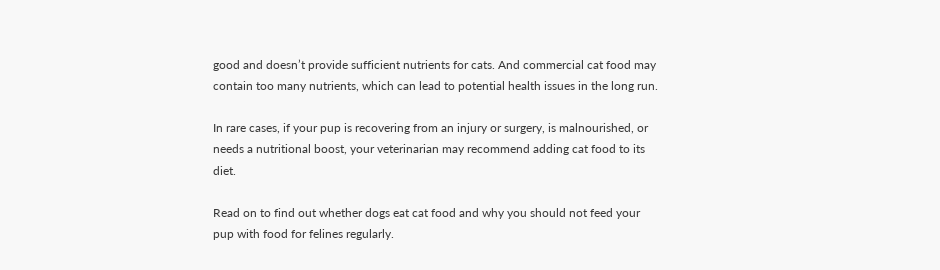good and doesn’t provide sufficient nutrients for cats. And commercial cat food may contain too many nutrients, which can lead to potential health issues in the long run.

In rare cases, if your pup is recovering from an injury or surgery, is malnourished, or needs a nutritional boost, your veterinarian may recommend adding cat food to its diet.

Read on to find out whether dogs eat cat food and why you should not feed your pup with food for felines regularly.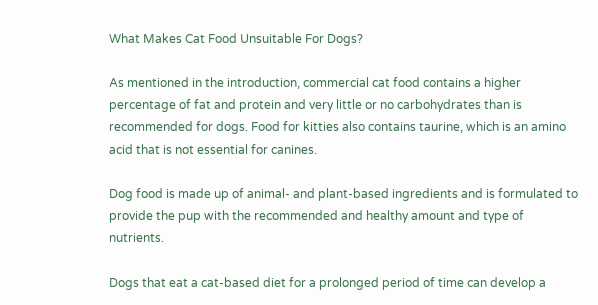What Makes Cat Food Unsuitable For Dogs?

As mentioned in the introduction, commercial cat food contains a higher percentage of fat and protein and very little or no carbohydrates than is recommended for dogs. Food for kitties also contains taurine, which is an amino acid that is not essential for canines.

Dog food is made up of animal- and plant-based ingredients and is formulated to provide the pup with the recommended and healthy amount and type of nutrients.

Dogs that eat a cat-based diet for a prolonged period of time can develop a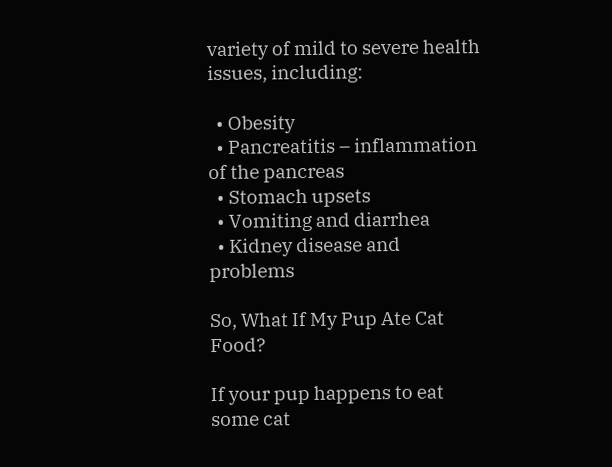variety of mild to severe health issues, including:

  • Obesity
  • Pancreatitis – inflammation of the pancreas
  • Stomach upsets
  • Vomiting and diarrhea
  • Kidney disease and problems

So, What If My Pup Ate Cat Food?

If your pup happens to eat some cat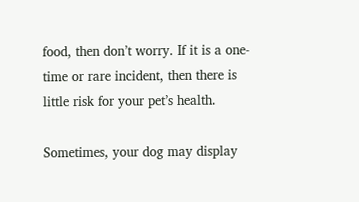food, then don’t worry. If it is a one-time or rare incident, then there is little risk for your pet’s health.

Sometimes, your dog may display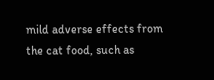mild adverse effects from the cat food, such as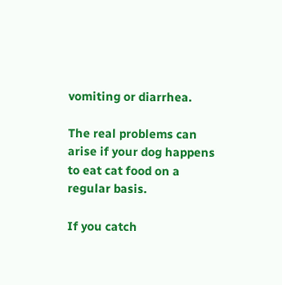vomiting or diarrhea.

The real problems can arise if your dog happens to eat cat food on a regular basis.

If you catch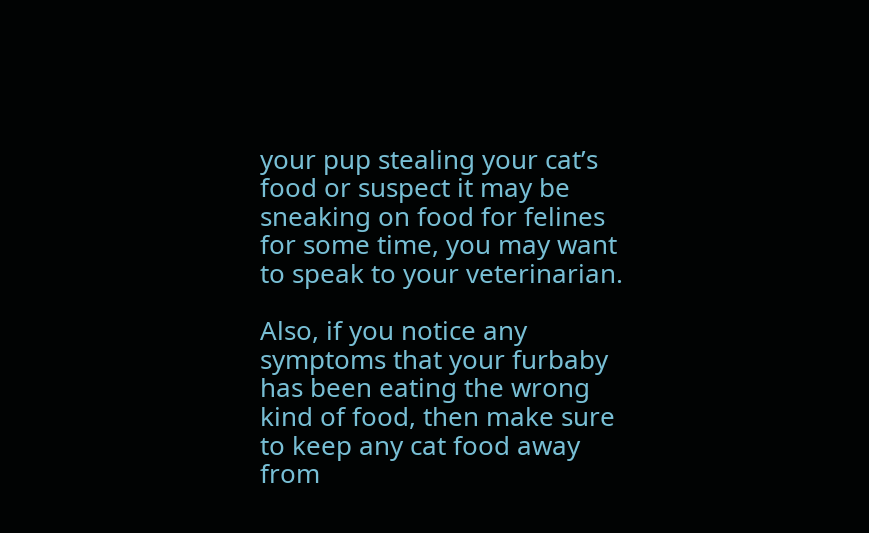your pup stealing your cat’s food or suspect it may be sneaking on food for felines for some time, you may want to speak to your veterinarian.

Also, if you notice any symptoms that your furbaby has been eating the wrong kind of food, then make sure to keep any cat food away from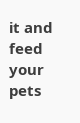it and feed your pets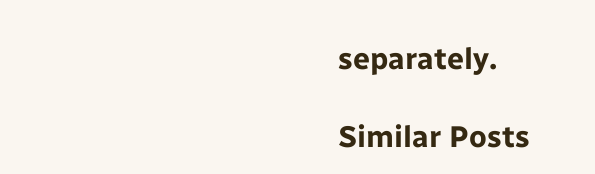separately.

Similar Posts